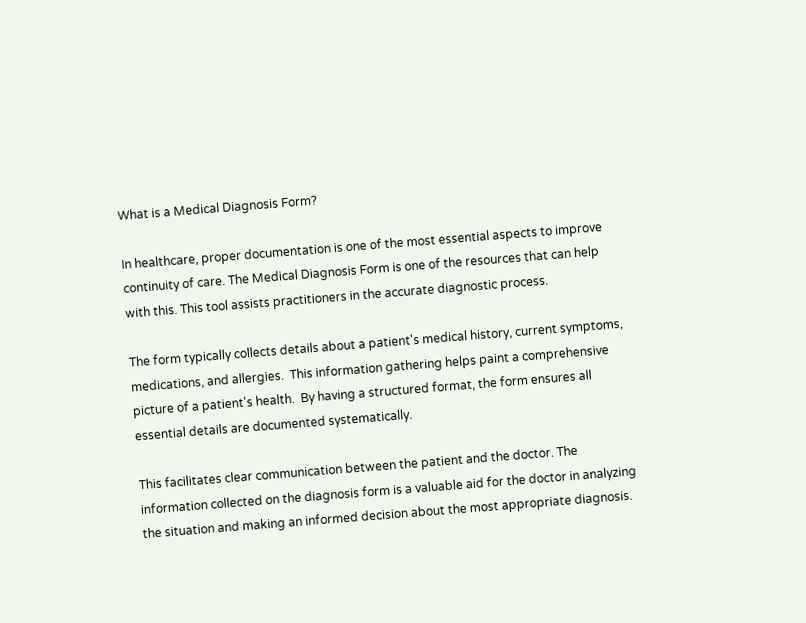What is a Medical Diagnosis Form?

In healthcare, proper documentation is one of the most essential aspects to improve continuity of care. The Medical Diagnosis Form is one of the resources that can help with this. This tool assists practitioners in the accurate diagnostic process.

The form typically collects details about a patient's medical history, current symptoms, medications, and allergies.  This information gathering helps paint a comprehensive picture of a patient's health.  By having a structured format, the form ensures all essential details are documented systematically.

This facilitates clear communication between the patient and the doctor. The information collected on the diagnosis form is a valuable aid for the doctor in analyzing the situation and making an informed decision about the most appropriate diagnosis.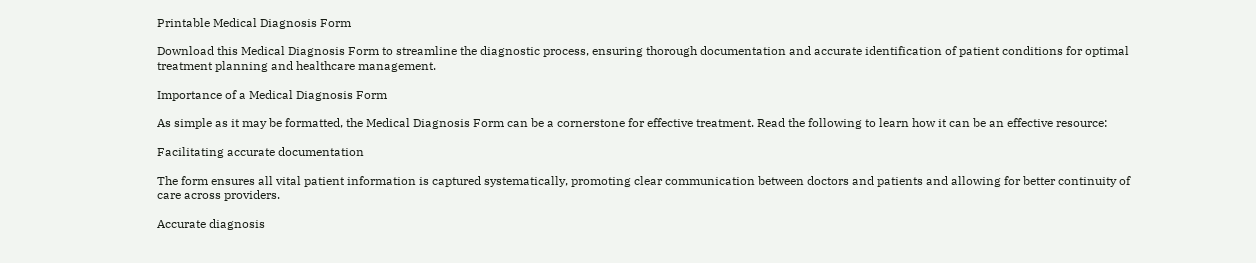Printable Medical Diagnosis Form

Download this Medical Diagnosis Form to streamline the diagnostic process, ensuring thorough documentation and accurate identification of patient conditions for optimal treatment planning and healthcare management.

Importance of a Medical Diagnosis Form

As simple as it may be formatted, the Medical Diagnosis Form can be a cornerstone for effective treatment. Read the following to learn how it can be an effective resource:

Facilitating accurate documentation

The form ensures all vital patient information is captured systematically, promoting clear communication between doctors and patients and allowing for better continuity of care across providers.

Accurate diagnosis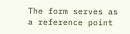The form serves as a reference point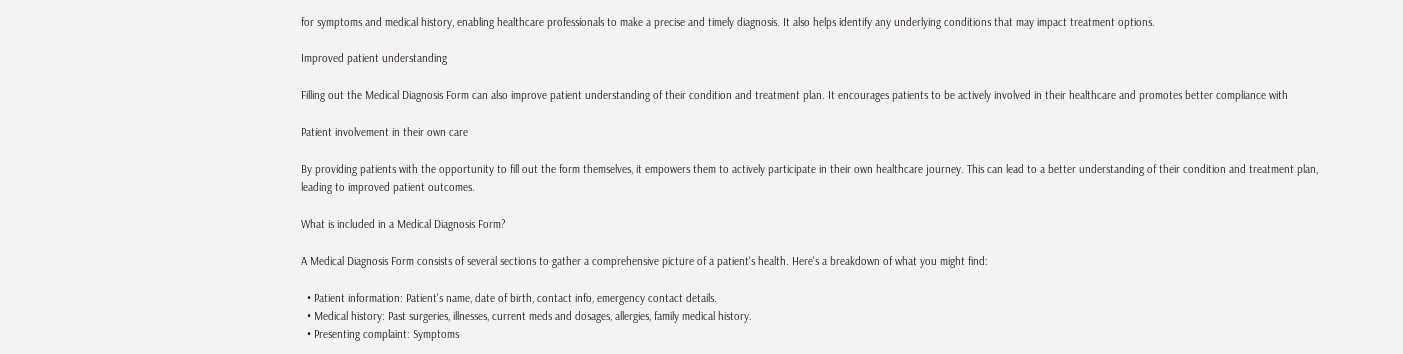for symptoms and medical history, enabling healthcare professionals to make a precise and timely diagnosis. It also helps identify any underlying conditions that may impact treatment options.

Improved patient understanding

Filling out the Medical Diagnosis Form can also improve patient understanding of their condition and treatment plan. It encourages patients to be actively involved in their healthcare and promotes better compliance with

Patient involvement in their own care

By providing patients with the opportunity to fill out the form themselves, it empowers them to actively participate in their own healthcare journey. This can lead to a better understanding of their condition and treatment plan, leading to improved patient outcomes.

What is included in a Medical Diagnosis Form?

A Medical Diagnosis Form consists of several sections to gather a comprehensive picture of a patient's health. Here's a breakdown of what you might find:

  • Patient information: Patient's name, date of birth, contact info, emergency contact details.
  • Medical history: Past surgeries, illnesses, current meds and dosages, allergies, family medical history.
  • Presenting complaint: Symptoms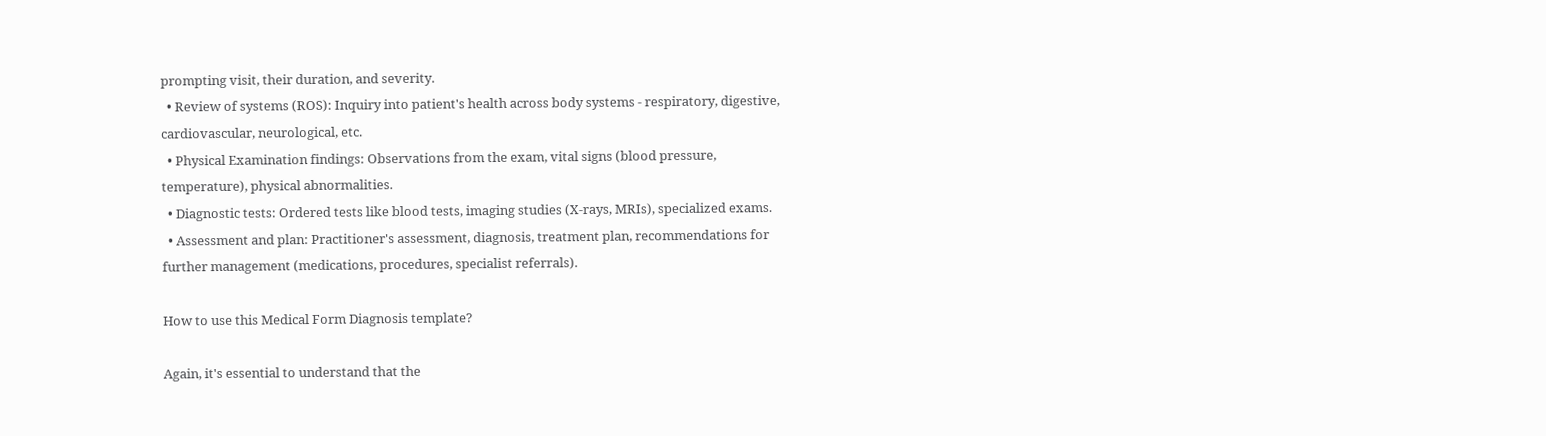prompting visit, their duration, and severity.
  • Review of systems (ROS): Inquiry into patient's health across body systems - respiratory, digestive, cardiovascular, neurological, etc.
  • Physical Examination findings: Observations from the exam, vital signs (blood pressure, temperature), physical abnormalities.
  • Diagnostic tests: Ordered tests like blood tests, imaging studies (X-rays, MRIs), specialized exams.
  • Assessment and plan: Practitioner's assessment, diagnosis, treatment plan, recommendations for further management (medications, procedures, specialist referrals).

How to use this Medical Form Diagnosis template?

Again, it's essential to understand that the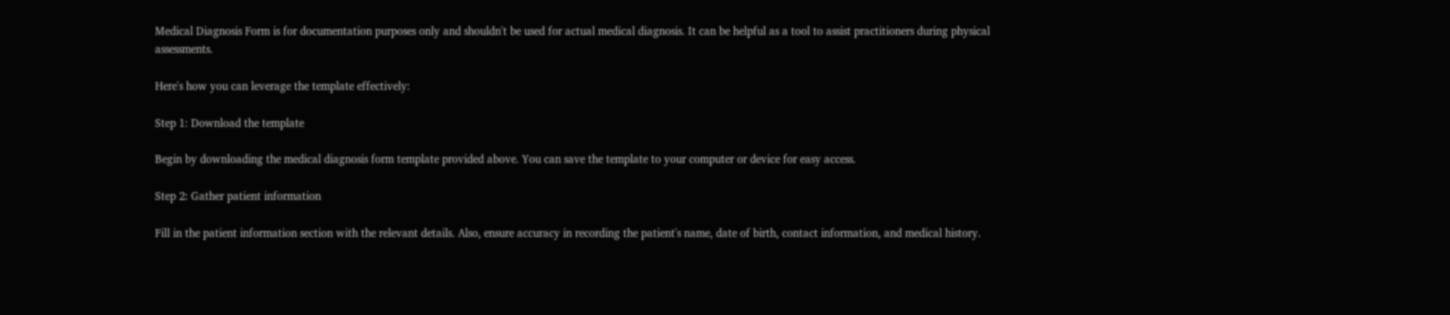Medical Diagnosis Form is for documentation purposes only and shouldn't be used for actual medical diagnosis. It can be helpful as a tool to assist practitioners during physical assessments.

Here's how you can leverage the template effectively:

Step 1: Download the template

Begin by downloading the medical diagnosis form template provided above. You can save the template to your computer or device for easy access.

Step 2: Gather patient information

Fill in the patient information section with the relevant details. Also, ensure accuracy in recording the patient's name, date of birth, contact information, and medical history.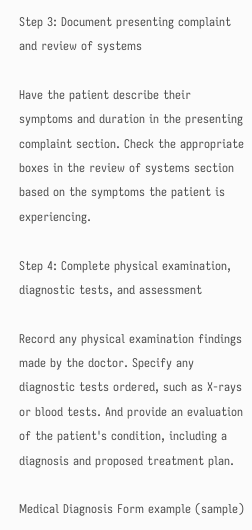Step 3: Document presenting complaint and review of systems

Have the patient describe their symptoms and duration in the presenting complaint section. Check the appropriate boxes in the review of systems section based on the symptoms the patient is experiencing.

Step 4: Complete physical examination, diagnostic tests, and assessment

Record any physical examination findings made by the doctor. Specify any diagnostic tests ordered, such as X-rays or blood tests. And provide an evaluation of the patient's condition, including a diagnosis and proposed treatment plan.

Medical Diagnosis Form example (sample)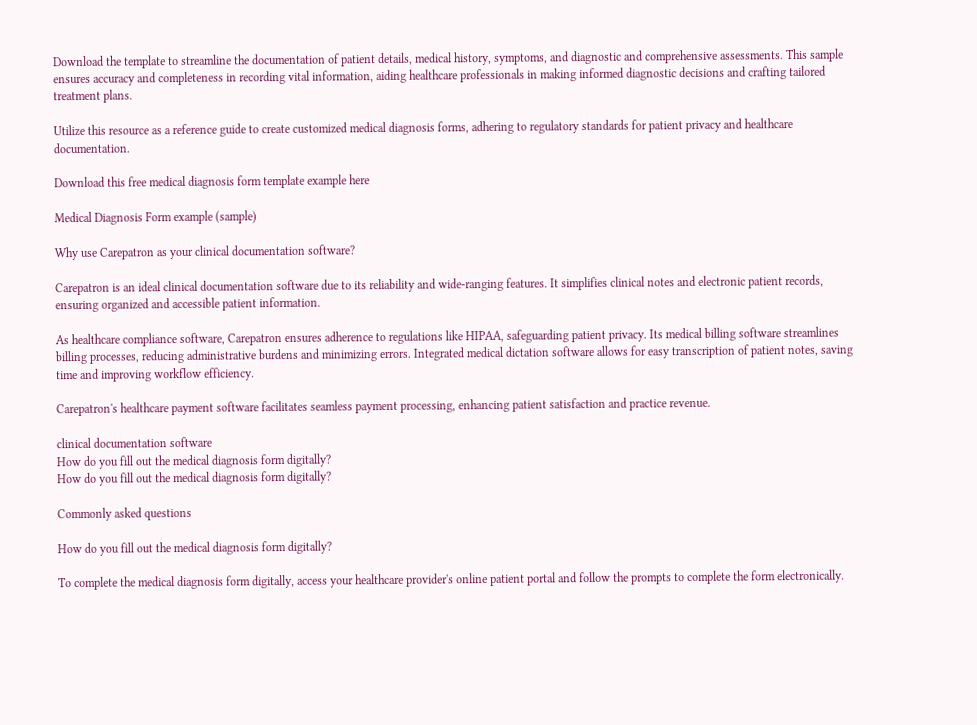Download the template to streamline the documentation of patient details, medical history, symptoms, and diagnostic and comprehensive assessments. This sample ensures accuracy and completeness in recording vital information, aiding healthcare professionals in making informed diagnostic decisions and crafting tailored treatment plans.

Utilize this resource as a reference guide to create customized medical diagnosis forms, adhering to regulatory standards for patient privacy and healthcare documentation.

Download this free medical diagnosis form template example here

Medical Diagnosis Form example (sample)

Why use Carepatron as your clinical documentation software?

Carepatron is an ideal clinical documentation software due to its reliability and wide-ranging features. It simplifies clinical notes and electronic patient records, ensuring organized and accessible patient information.

As healthcare compliance software, Carepatron ensures adherence to regulations like HIPAA, safeguarding patient privacy. Its medical billing software streamlines billing processes, reducing administrative burdens and minimizing errors. Integrated medical dictation software allows for easy transcription of patient notes, saving time and improving workflow efficiency.

Carepatron's healthcare payment software facilitates seamless payment processing, enhancing patient satisfaction and practice revenue.

clinical documentation software
How do you fill out the medical diagnosis form digitally?
How do you fill out the medical diagnosis form digitally?

Commonly asked questions

How do you fill out the medical diagnosis form digitally?

To complete the medical diagnosis form digitally, access your healthcare provider's online patient portal and follow the prompts to complete the form electronically.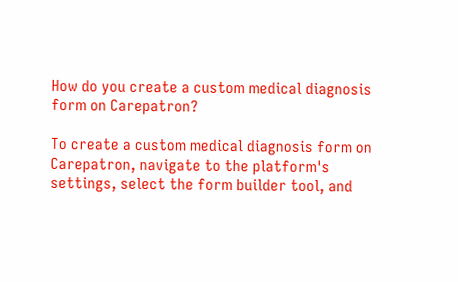How do you create a custom medical diagnosis form on Carepatron?

To create a custom medical diagnosis form on Carepatron, navigate to the platform's settings, select the form builder tool, and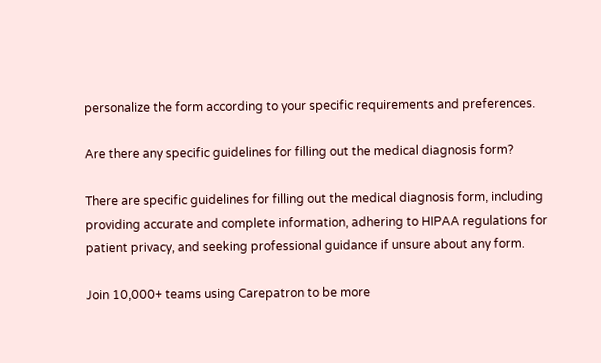personalize the form according to your specific requirements and preferences.

Are there any specific guidelines for filling out the medical diagnosis form?

There are specific guidelines for filling out the medical diagnosis form, including providing accurate and complete information, adhering to HIPAA regulations for patient privacy, and seeking professional guidance if unsure about any form.

Join 10,000+ teams using Carepatron to be more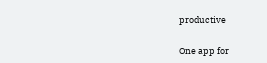productive

One app for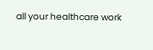all your healthcare work